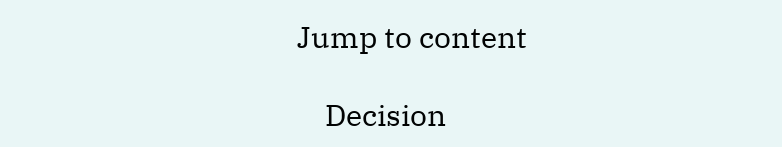Jump to content

    Decision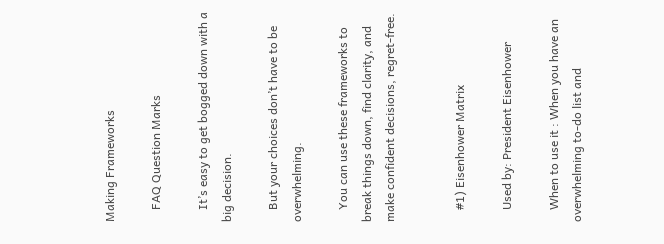Making Frameworks

    FAQ Question Marks

    It’s easy to get bogged down with a big decision.

    But your choices don’t have to be overwhelming.

    You can use these frameworks to break things down, find clarity, and make confident decisions, regret-free.


    #1) Eisenhower Matrix

    Used by: President Eisenhower

    When to use it : When you have an overwhelming to-do list and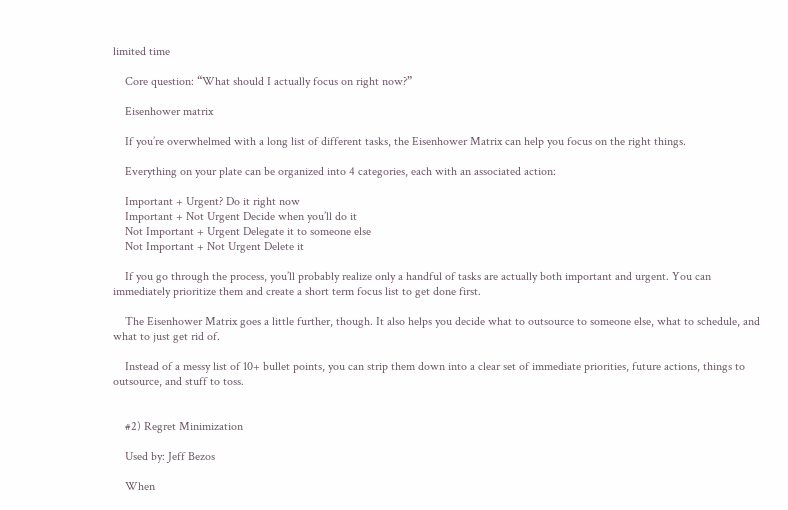limited time

    Core question: “What should I actually focus on right now?”

    Eisenhower matrix

    If you’re overwhelmed with a long list of different tasks, the Eisenhower Matrix can help you focus on the right things.

    Everything on your plate can be organized into 4 categories, each with an associated action:

    Important + Urgent? Do it right now
    Important + Not Urgent Decide when you’ll do it
    Not Important + Urgent Delegate it to someone else
    Not Important + Not Urgent Delete it

    If you go through the process, you’ll probably realize only a handful of tasks are actually both important and urgent. You can immediately prioritize them and create a short term focus list to get done first.

    The Eisenhower Matrix goes a little further, though. It also helps you decide what to outsource to someone else, what to schedule, and what to just get rid of.

    Instead of a messy list of 10+ bullet points, you can strip them down into a clear set of immediate priorities, future actions, things to outsource, and stuff to toss.


    #2) Regret Minimization

    Used by: Jeff Bezos

    When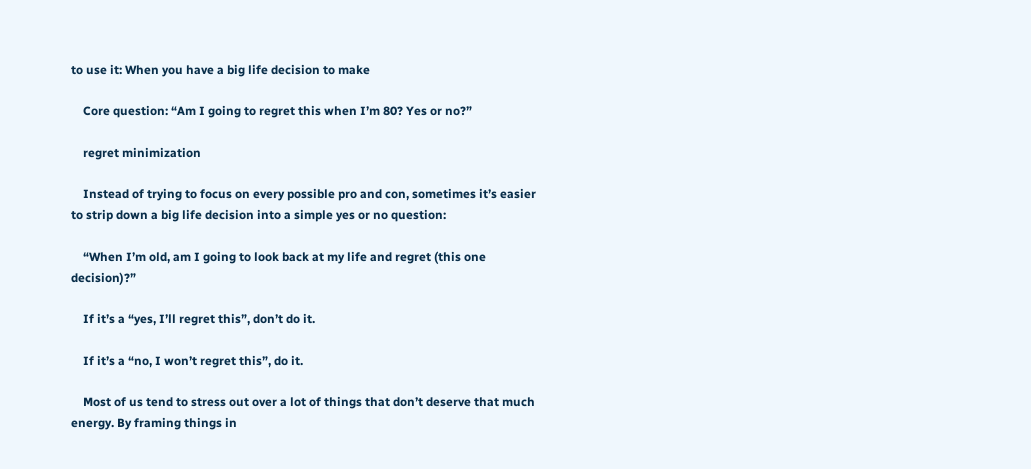to use it: When you have a big life decision to make

    Core question: “Am I going to regret this when I’m 80? Yes or no?”

    regret minimization

    Instead of trying to focus on every possible pro and con, sometimes it’s easier to strip down a big life decision into a simple yes or no question:

    “When I’m old, am I going to look back at my life and regret (this one decision)?”

    If it’s a “yes, I’ll regret this”, don’t do it.

    If it’s a “no, I won’t regret this”, do it.

    Most of us tend to stress out over a lot of things that don’t deserve that much energy. By framing things in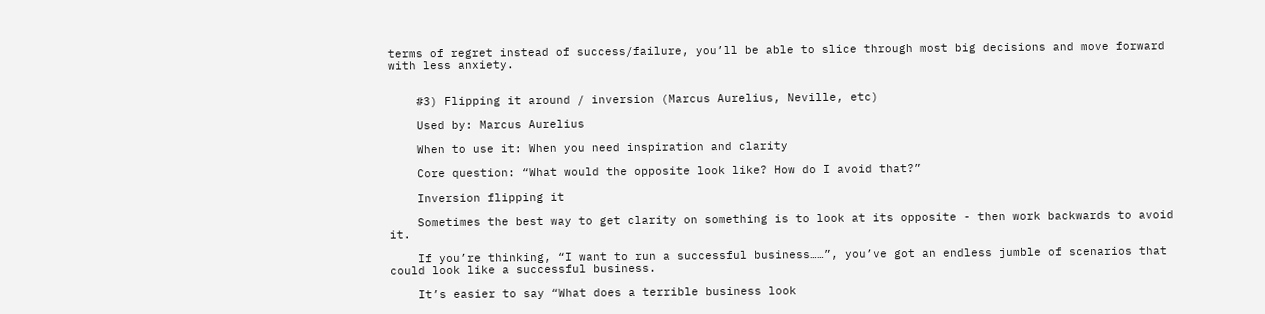terms of regret instead of success/failure, you’ll be able to slice through most big decisions and move forward with less anxiety.


    #3) Flipping it around / inversion (Marcus Aurelius, Neville, etc)

    Used by: Marcus Aurelius

    When to use it: When you need inspiration and clarity

    Core question: “What would the opposite look like? How do I avoid that?”

    Inversion flipping it

    Sometimes the best way to get clarity on something is to look at its opposite - then work backwards to avoid it.

    If you’re thinking, “I want to run a successful business……”, you’ve got an endless jumble of scenarios that could look like a successful business.

    It’s easier to say “What does a terrible business look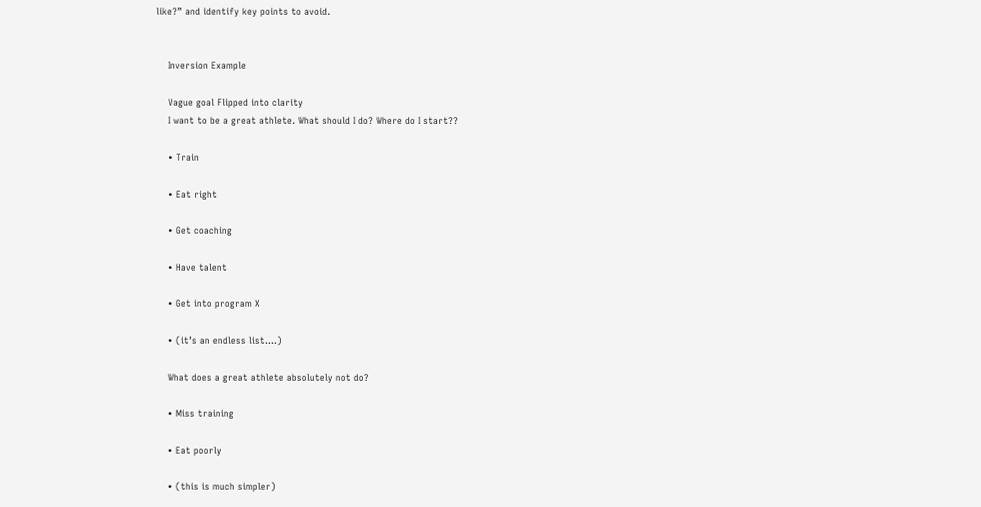like?” and identify key points to avoid.


    Inversion Example

    Vague goal Flipped into clarity
    I want to be a great athlete. What should I do? Where do I start??

    • Train

    • Eat right

    • Get coaching

    • Have talent

    • Get into program X

    • (it’s an endless list….)

    What does a great athlete absolutely not do?

    • Miss training

    • Eat poorly

    • (this is much simpler)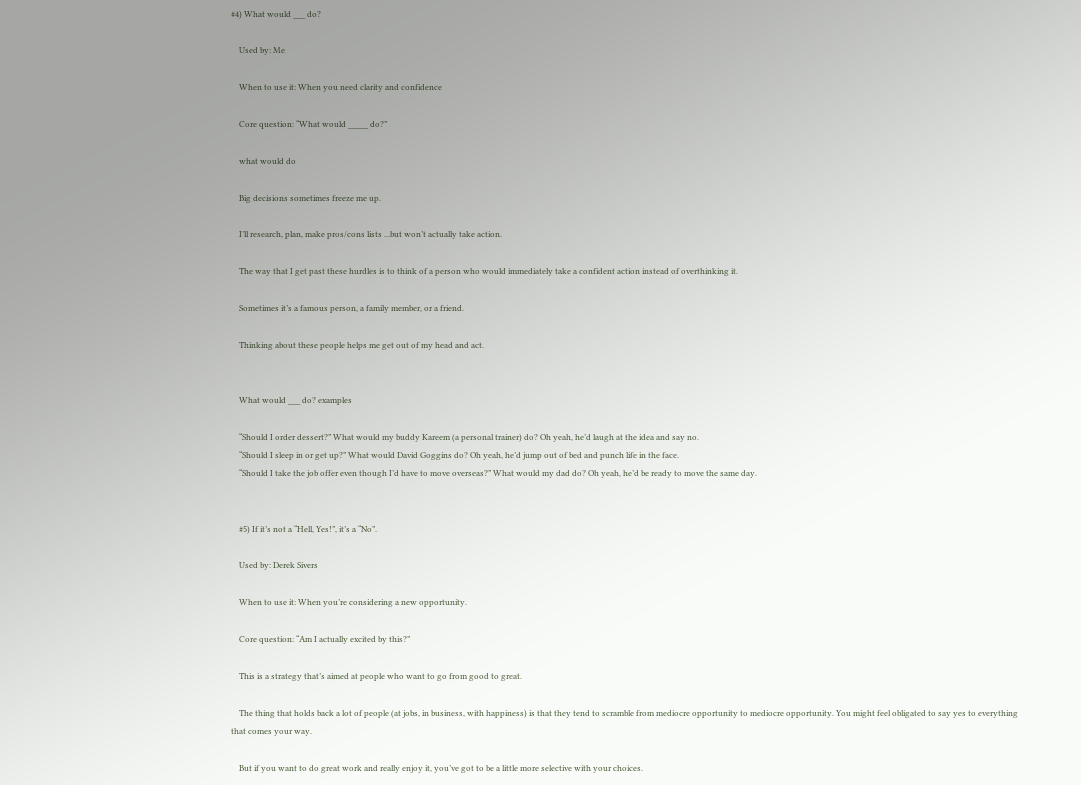#4) What would ___ do?

    Used by: Me

    When to use it: When you need clarity and confidence

    Core question: “What would _____ do?”

    what would do

    Big decisions sometimes freeze me up.

    I’ll research, plan, make pros/cons lists ...but won’t actually take action.

    The way that I get past these hurdles is to think of a person who would immediately take a confident action instead of overthinking it.

    Sometimes it’s a famous person, a family member, or a friend.

    Thinking about these people helps me get out of my head and act.


    What would ___ do? examples

    “Should I order dessert?” What would my buddy Kareem (a personal trainer) do? Oh yeah, he’d laugh at the idea and say no.
    “Should I sleep in or get up?” What would David Goggins do? Oh yeah, he’d jump out of bed and punch life in the face.
    “Should I take the job offer even though I’d have to move overseas?” What would my dad do? Oh yeah, he’d be ready to move the same day.


    #5) If it’s not a “Hell, Yes!”, it’s a “No”.

    Used by: Derek Sivers

    When to use it: When you’re considering a new opportunity.

    Core question: “Am I actually excited by this?”

    This is a strategy that’s aimed at people who want to go from good to great.

    The thing that holds back a lot of people (at jobs, in business, with happiness) is that they tend to scramble from mediocre opportunity to mediocre opportunity. You might feel obligated to say yes to everything that comes your way.

    But if you want to do great work and really enjoy it, you’ve got to be a little more selective with your choices.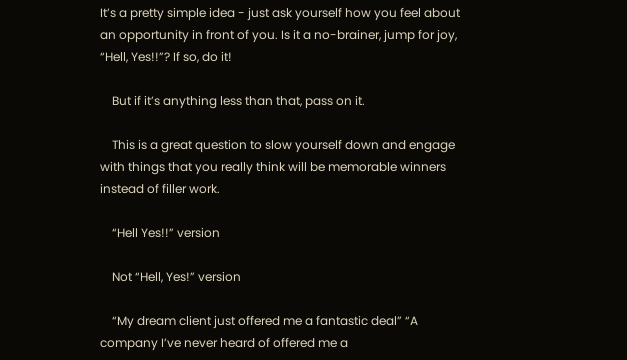It’s a pretty simple idea - just ask yourself how you feel about an opportunity in front of you. Is it a no-brainer, jump for joy, “Hell, Yes!!”? If so, do it!

    But if it’s anything less than that, pass on it.

    This is a great question to slow yourself down and engage with things that you really think will be memorable winners instead of filler work.

    “Hell Yes!!” version

    Not “Hell, Yes!” version

    “My dream client just offered me a fantastic deal” “A company I’ve never heard of offered me a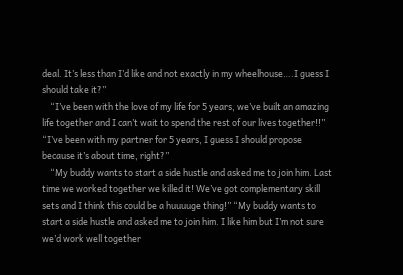deal. It’s less than I’d like and not exactly in my wheelhouse….I guess I should take it?”
    “I’ve been with the love of my life for 5 years, we’ve built an amazing life together and I can’t wait to spend the rest of our lives together!!” “I’ve been with my partner for 5 years, I guess I should propose because it’s about time, right?”
    “My buddy wants to start a side hustle and asked me to join him. Last time we worked together we killed it! We’ve got complementary skill sets and I think this could be a huuuuge thing!” “My buddy wants to start a side hustle and asked me to join him. I like him but I’m not sure we’d work well together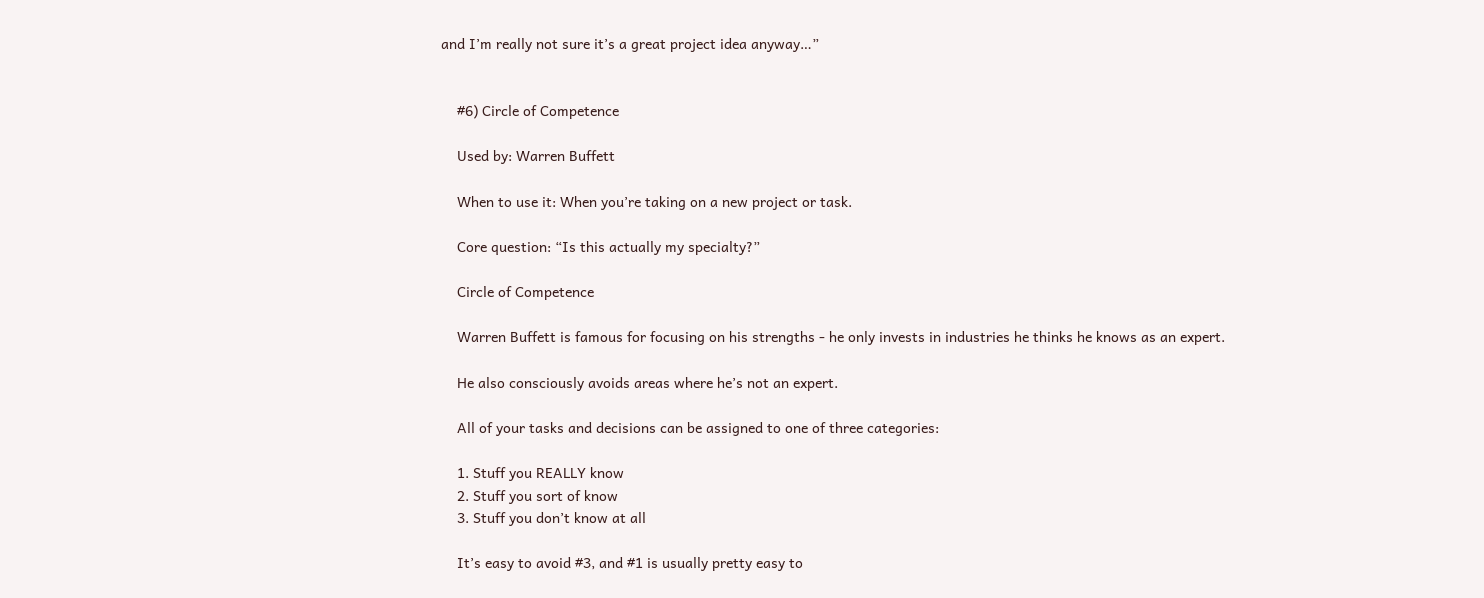and I’m really not sure it’s a great project idea anyway…”


    #6) Circle of Competence

    Used by: Warren Buffett

    When to use it: When you’re taking on a new project or task.

    Core question: “Is this actually my specialty?”

    Circle of Competence

    Warren Buffett is famous for focusing on his strengths - he only invests in industries he thinks he knows as an expert.

    He also consciously avoids areas where he’s not an expert.

    All of your tasks and decisions can be assigned to one of three categories:

    1. Stuff you REALLY know
    2. Stuff you sort of know
    3. Stuff you don’t know at all

    It’s easy to avoid #3, and #1 is usually pretty easy to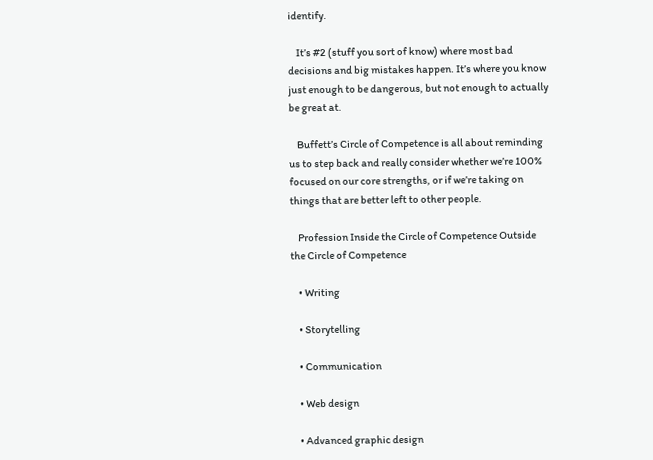identify.

    It’s #2 (stuff you sort of know) where most bad decisions and big mistakes happen. It’s where you know just enough to be dangerous, but not enough to actually be great at.

    Buffett’s Circle of Competence is all about reminding us to step back and really consider whether we’re 100% focused on our core strengths, or if we’re taking on things that are better left to other people.

    Profession Inside the Circle of Competence Outside the Circle of Competence

    • Writing

    • Storytelling

    • Communication

    • Web design

    • Advanced graphic design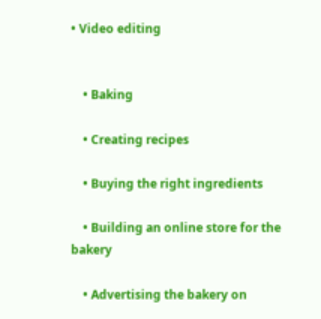• Video editing


    • Baking

    • Creating recipes

    • Buying the right ingredients

    • Building an online store for the bakery

    • Advertising the bakery on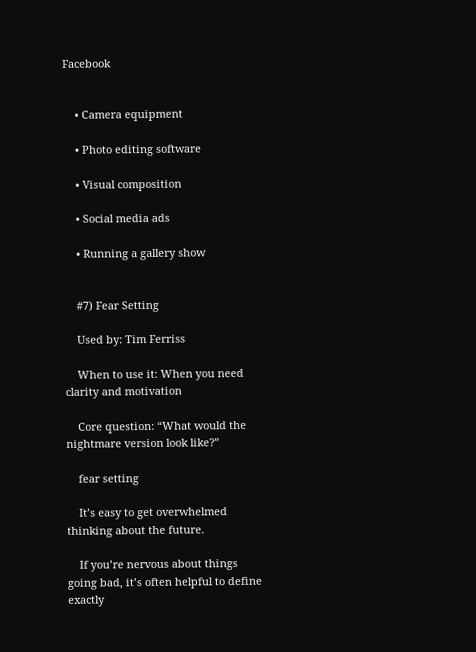Facebook


    • Camera equipment

    • Photo editing software

    • Visual composition

    • Social media ads

    • Running a gallery show


    #7) Fear Setting

    Used by: Tim Ferriss

    When to use it: When you need clarity and motivation

    Core question: “What would the nightmare version look like?”

    fear setting

    It’s easy to get overwhelmed thinking about the future.

    If you’re nervous about things going bad, it’s often helpful to define exactly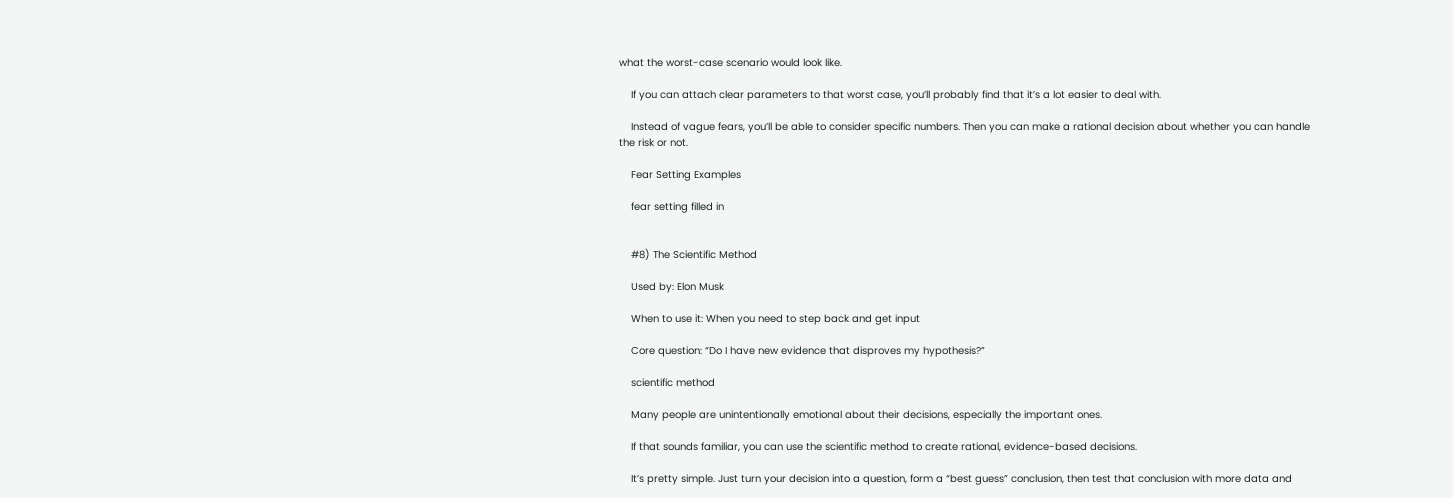what the worst-case scenario would look like.

    If you can attach clear parameters to that worst case, you’ll probably find that it’s a lot easier to deal with.

    Instead of vague fears, you’ll be able to consider specific numbers. Then you can make a rational decision about whether you can handle the risk or not.

    Fear Setting Examples

    fear setting filled in


    #8) The Scientific Method

    Used by: Elon Musk

    When to use it: When you need to step back and get input

    Core question: “Do I have new evidence that disproves my hypothesis?”

    scientific method

    Many people are unintentionally emotional about their decisions, especially the important ones.

    If that sounds familiar, you can use the scientific method to create rational, evidence-based decisions.

    It’s pretty simple. Just turn your decision into a question, form a “best guess” conclusion, then test that conclusion with more data and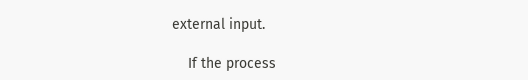external input.

    If the process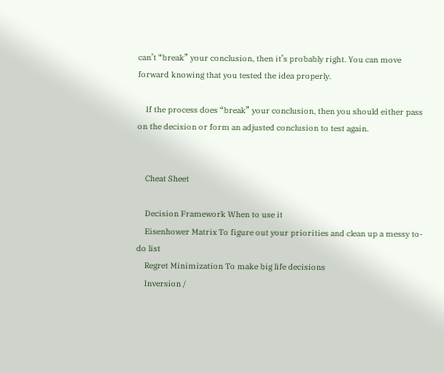can’t “break” your conclusion, then it’s probably right. You can move forward knowing that you tested the idea properly.

    If the process does “break” your conclusion, then you should either pass on the decision or form an adjusted conclusion to test again.


    Cheat Sheet

    Decision Framework When to use it
    Eisenhower Matrix To figure out your priorities and clean up a messy to-do list
    Regret Minimization To make big life decisions
    Inversion /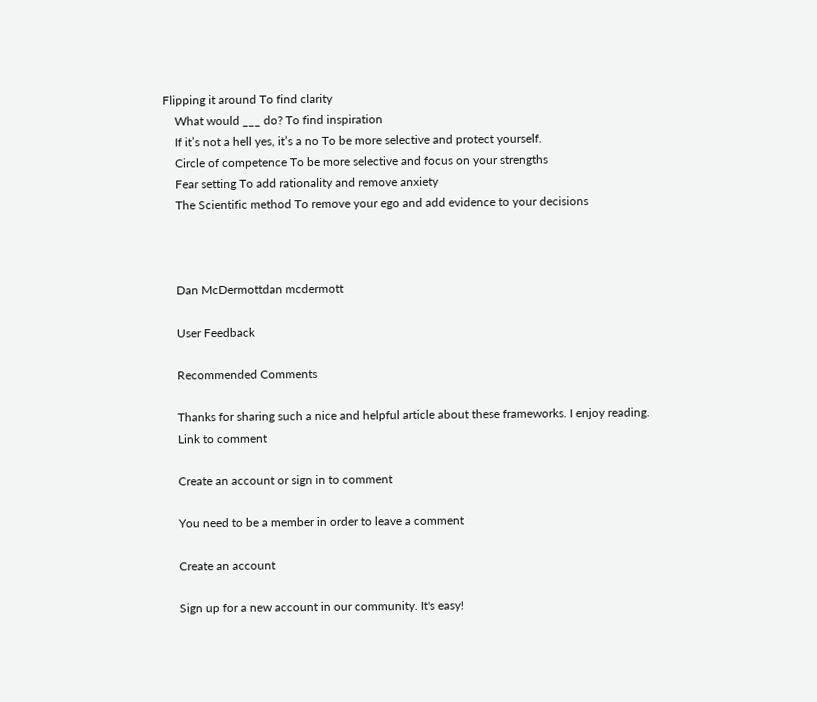Flipping it around To find clarity
    What would ___ do? To find inspiration
    If it’s not a hell yes, it’s a no To be more selective and protect yourself.
    Circle of competence To be more selective and focus on your strengths
    Fear setting To add rationality and remove anxiety
    The Scientific method To remove your ego and add evidence to your decisions



    Dan McDermottdan mcdermott

    User Feedback

    Recommended Comments

    Thanks for sharing such a nice and helpful article about these frameworks. I enjoy reading.
    Link to comment

    Create an account or sign in to comment

    You need to be a member in order to leave a comment

    Create an account

    Sign up for a new account in our community. It's easy!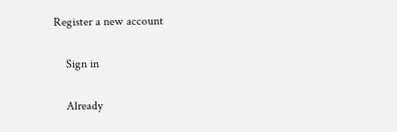Register a new account

    Sign in

    Already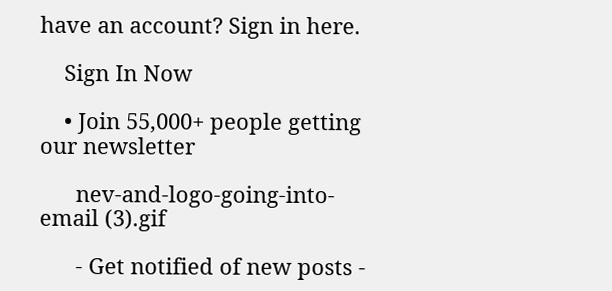have an account? Sign in here.

    Sign In Now

    • Join 55,000+ people getting our newsletter

      nev-and-logo-going-into-email (3).gif

      - Get notified of new posts -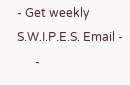- Get weekly S.W.I.P.E.S. Email -
      -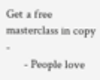Get a free masterclass in copy -
      - People love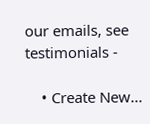our emails, see testimonials -

    • Create New...